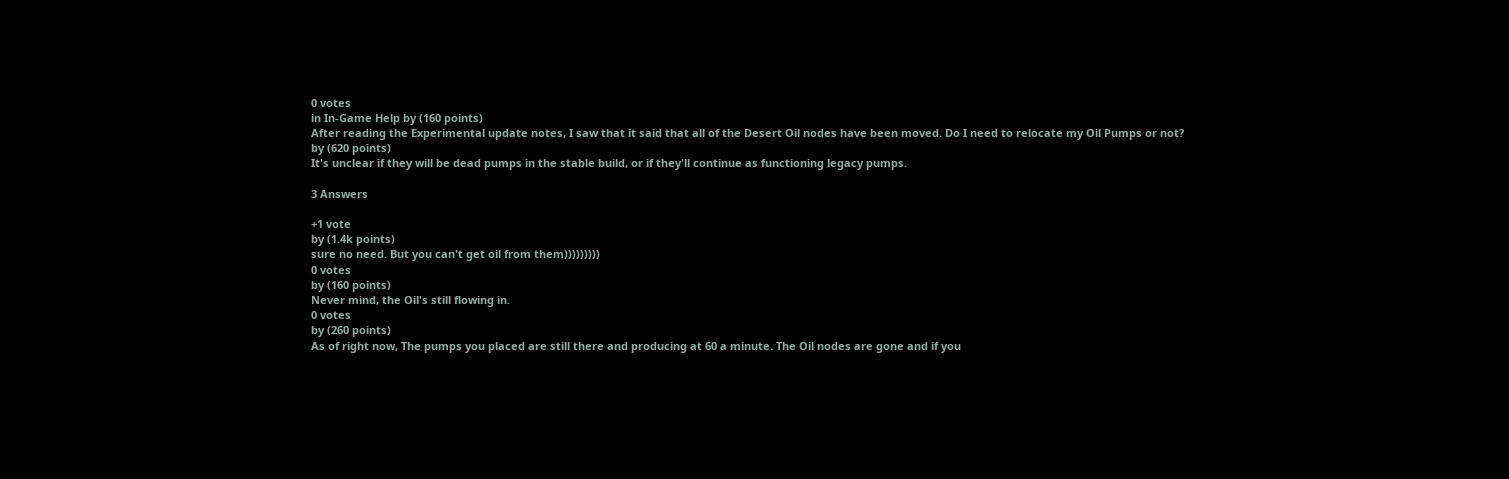0 votes
in In-Game Help by (160 points)
After reading the Experimental update notes, I saw that it said that all of the Desert Oil nodes have been moved. Do I need to relocate my Oil Pumps or not?
by (620 points)
It's unclear if they will be dead pumps in the stable build, or if they'll continue as functioning legacy pumps.

3 Answers

+1 vote
by (1.4k points)
sure no need. But you can't get oil from them)))))))))
0 votes
by (160 points)
Never mind, the Oil's still flowing in.
0 votes
by (260 points)
As of right now, The pumps you placed are still there and producing at 60 a minute. The Oil nodes are gone and if you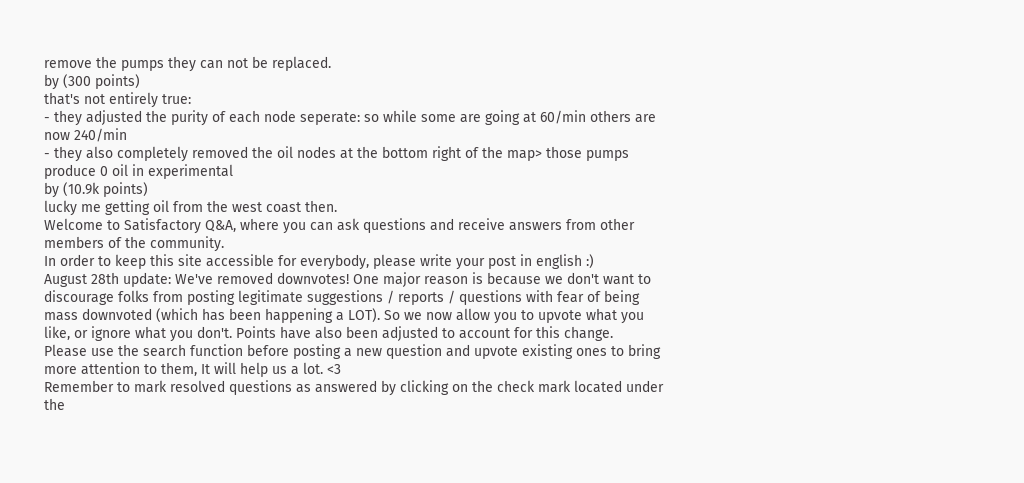remove the pumps they can not be replaced.
by (300 points)
that's not entirely true:
- they adjusted the purity of each node seperate: so while some are going at 60/min others are now 240/min
- they also completely removed the oil nodes at the bottom right of the map> those pumps produce 0 oil in experimental
by (10.9k points)
lucky me getting oil from the west coast then.
Welcome to Satisfactory Q&A, where you can ask questions and receive answers from other members of the community.
In order to keep this site accessible for everybody, please write your post in english :)
August 28th update: We've removed downvotes! One major reason is because we don't want to discourage folks from posting legitimate suggestions / reports / questions with fear of being mass downvoted (which has been happening a LOT). So we now allow you to upvote what you like, or ignore what you don't. Points have also been adjusted to account for this change.
Please use the search function before posting a new question and upvote existing ones to bring more attention to them, It will help us a lot. <3
Remember to mark resolved questions as answered by clicking on the check mark located under the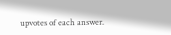upvotes of each answer.